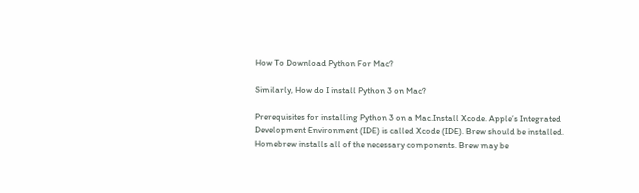How To Download Python For Mac?

Similarly, How do I install Python 3 on Mac?

Prerequisites for installing Python 3 on a Mac.Install Xcode. Apple’s Integrated Development Environment (IDE) is called Xcode (IDE). Brew should be installed. Homebrew installs all of the necessary components. Brew may be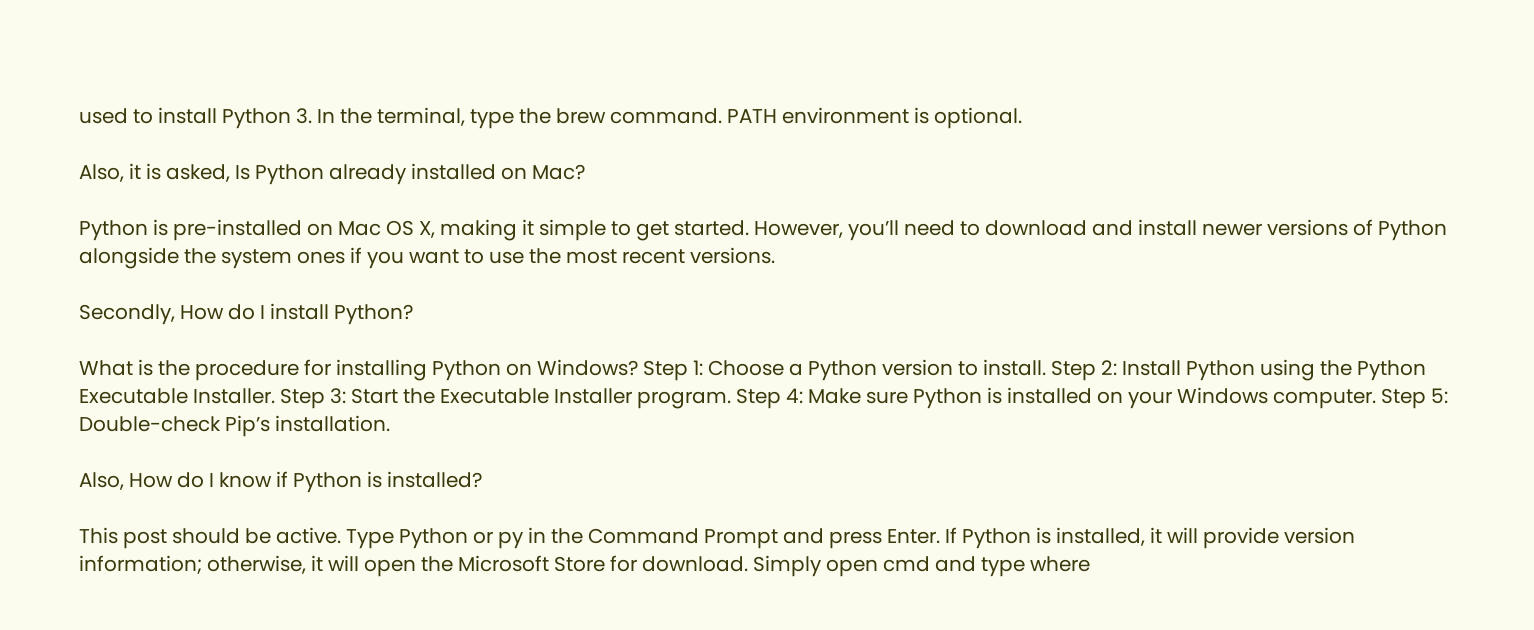used to install Python 3. In the terminal, type the brew command. PATH environment is optional.

Also, it is asked, Is Python already installed on Mac?

Python is pre-installed on Mac OS X, making it simple to get started. However, you’ll need to download and install newer versions of Python alongside the system ones if you want to use the most recent versions.

Secondly, How do I install Python?

What is the procedure for installing Python on Windows? Step 1: Choose a Python version to install. Step 2: Install Python using the Python Executable Installer. Step 3: Start the Executable Installer program. Step 4: Make sure Python is installed on your Windows computer. Step 5: Double-check Pip’s installation.

Also, How do I know if Python is installed?

This post should be active. Type Python or py in the Command Prompt and press Enter. If Python is installed, it will provide version information; otherwise, it will open the Microsoft Store for download. Simply open cmd and type where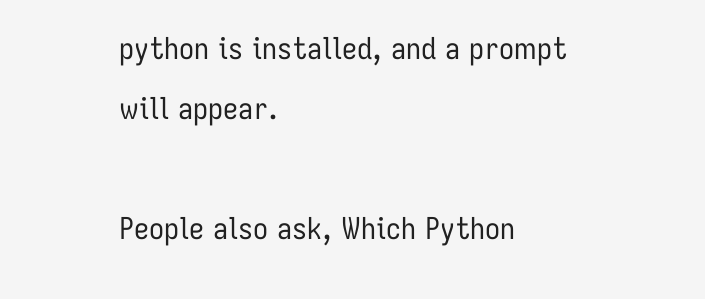python is installed, and a prompt will appear.

People also ask, Which Python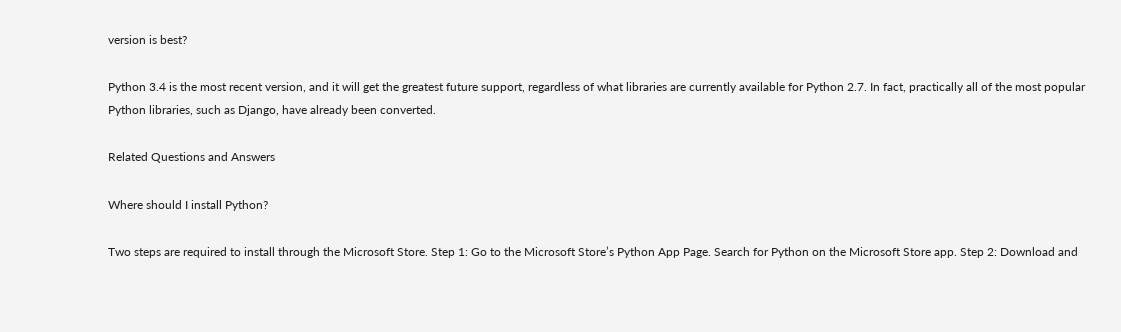version is best?

Python 3.4 is the most recent version, and it will get the greatest future support, regardless of what libraries are currently available for Python 2.7. In fact, practically all of the most popular Python libraries, such as Django, have already been converted.

Related Questions and Answers

Where should I install Python?

Two steps are required to install through the Microsoft Store. Step 1: Go to the Microsoft Store’s Python App Page. Search for Python on the Microsoft Store app. Step 2: Download and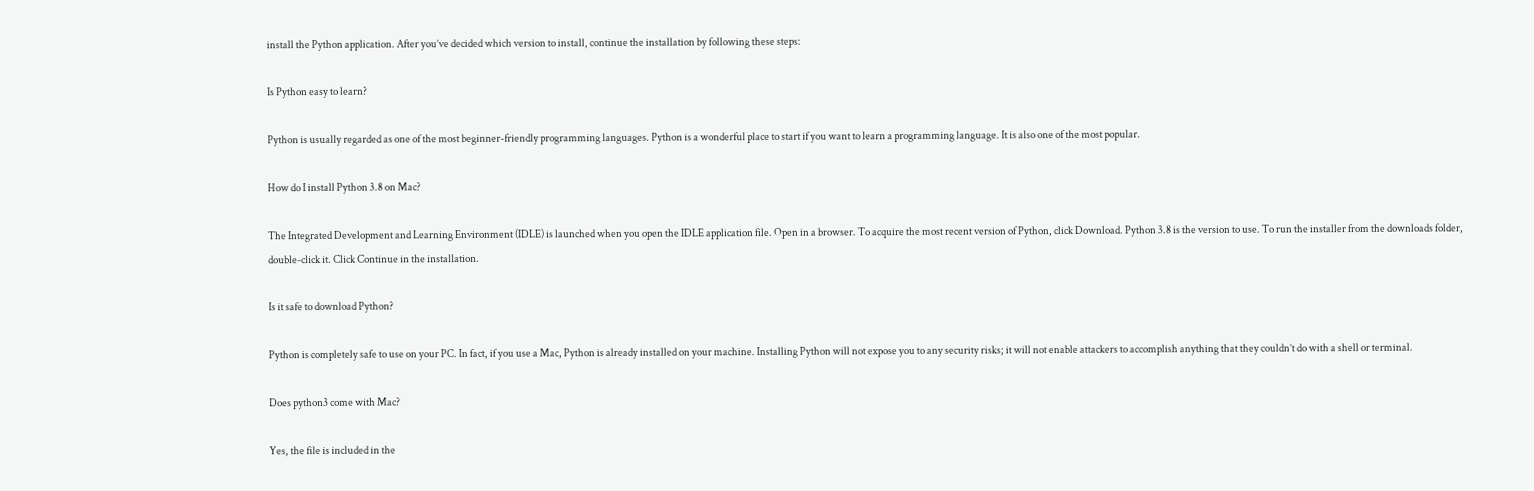install the Python application. After you’ve decided which version to install, continue the installation by following these steps:

Is Python easy to learn?

Python is usually regarded as one of the most beginner-friendly programming languages. Python is a wonderful place to start if you want to learn a programming language. It is also one of the most popular.

How do I install Python 3.8 on Mac?

The Integrated Development and Learning Environment (IDLE) is launched when you open the IDLE application file. Open in a browser. To acquire the most recent version of Python, click Download. Python 3.8 is the version to use. To run the installer from the downloads folder, double-click it. Click Continue in the installation.

Is it safe to download Python?

Python is completely safe to use on your PC. In fact, if you use a Mac, Python is already installed on your machine. Installing Python will not expose you to any security risks; it will not enable attackers to accomplish anything that they couldn’t do with a shell or terminal.

Does python3 come with Mac?

Yes, the file is included in the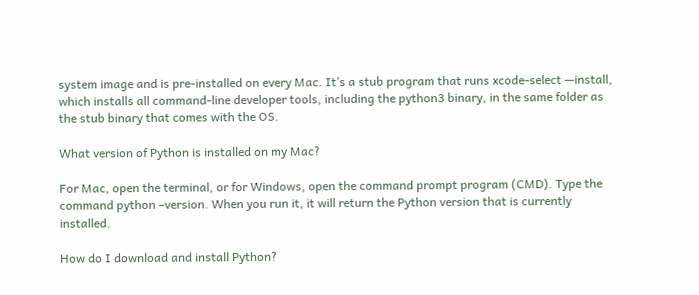system image and is pre-installed on every Mac. It’s a stub program that runs xcode-select —install, which installs all command-line developer tools, including the python3 binary, in the same folder as the stub binary that comes with the OS.

What version of Python is installed on my Mac?

For Mac, open the terminal, or for Windows, open the command prompt program (CMD). Type the command python –version. When you run it, it will return the Python version that is currently installed.

How do I download and install Python?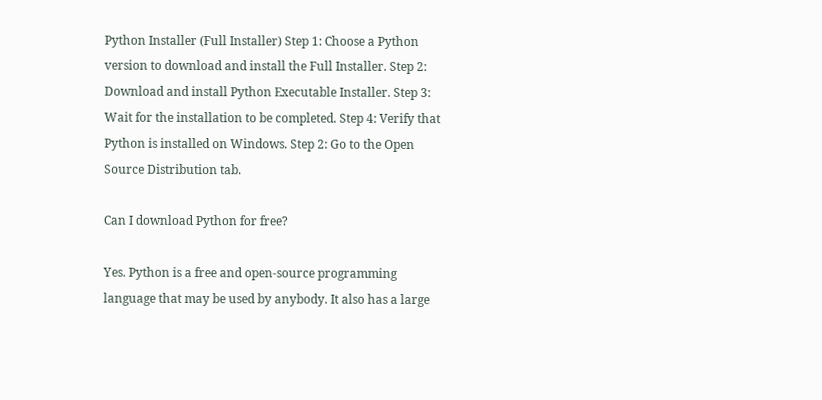Python Installer (Full Installer) Step 1: Choose a Python version to download and install the Full Installer. Step 2: Download and install Python Executable Installer. Step 3: Wait for the installation to be completed. Step 4: Verify that Python is installed on Windows. Step 2: Go to the Open Source Distribution tab.

Can I download Python for free?

Yes. Python is a free and open-source programming language that may be used by anybody. It also has a large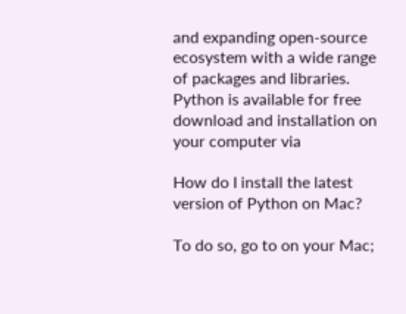and expanding open-source ecosystem with a wide range of packages and libraries. Python is available for free download and installation on your computer via

How do I install the latest version of Python on Mac?

To do so, go to on your Mac;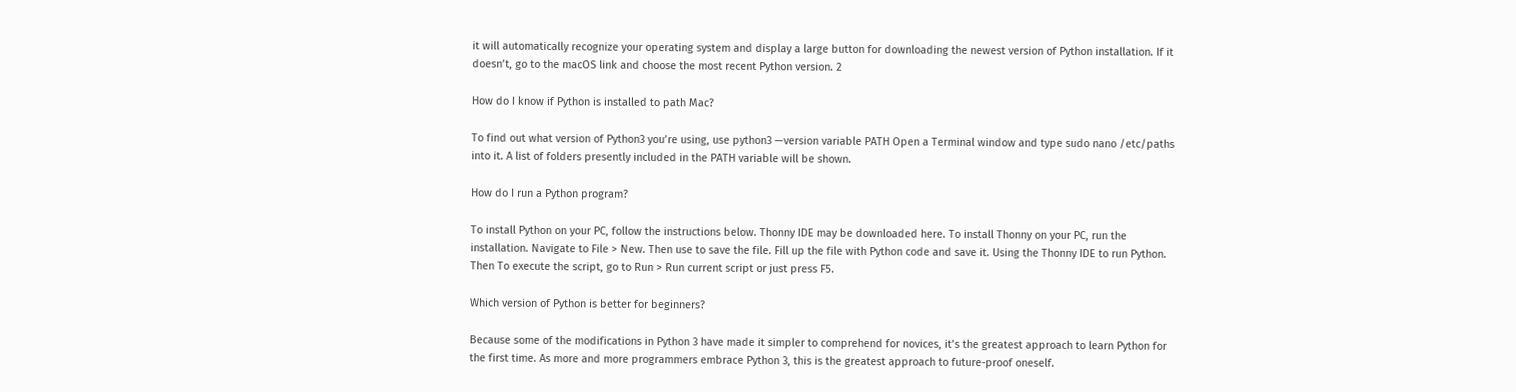it will automatically recognize your operating system and display a large button for downloading the newest version of Python installation. If it doesn’t, go to the macOS link and choose the most recent Python version. 2

How do I know if Python is installed to path Mac?

To find out what version of Python3 you’re using, use python3 —version variable PATH Open a Terminal window and type sudo nano /etc/paths into it. A list of folders presently included in the PATH variable will be shown.

How do I run a Python program?

To install Python on your PC, follow the instructions below. Thonny IDE may be downloaded here. To install Thonny on your PC, run the installation. Navigate to File > New. Then use to save the file. Fill up the file with Python code and save it. Using the Thonny IDE to run Python. Then To execute the script, go to Run > Run current script or just press F5.

Which version of Python is better for beginners?

Because some of the modifications in Python 3 have made it simpler to comprehend for novices, it’s the greatest approach to learn Python for the first time. As more and more programmers embrace Python 3, this is the greatest approach to future-proof oneself.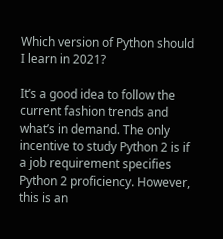Which version of Python should I learn in 2021?

It’s a good idea to follow the current fashion trends and what’s in demand. The only incentive to study Python 2 is if a job requirement specifies Python 2 proficiency. However, this is an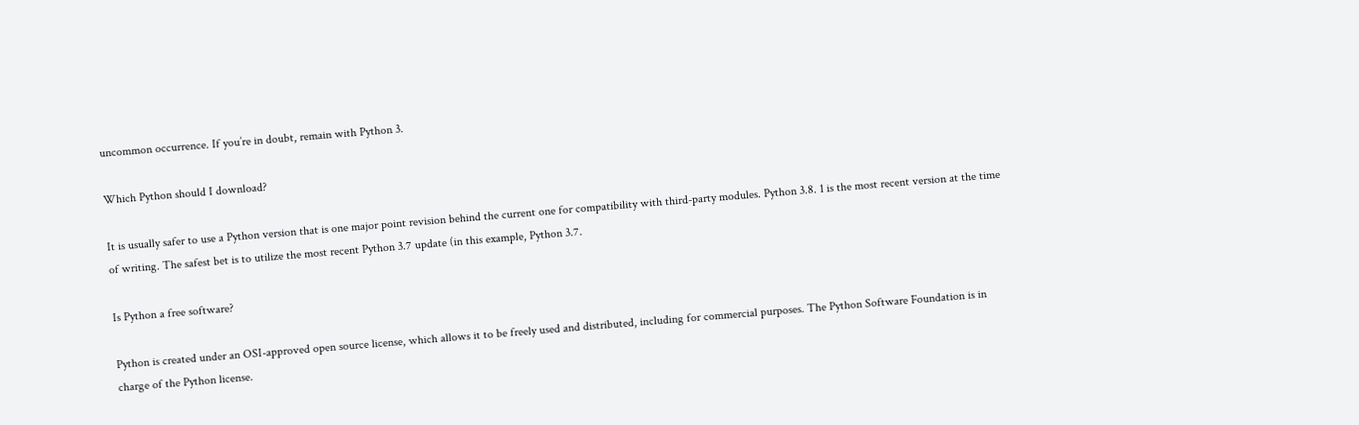uncommon occurrence. If you’re in doubt, remain with Python 3.

Which Python should I download?

It is usually safer to use a Python version that is one major point revision behind the current one for compatibility with third-party modules. Python 3.8. 1 is the most recent version at the time of writing. The safest bet is to utilize the most recent Python 3.7 update (in this example, Python 3.7.

Is Python a free software?

Python is created under an OSI-approved open source license, which allows it to be freely used and distributed, including for commercial purposes. The Python Software Foundation is in charge of the Python license.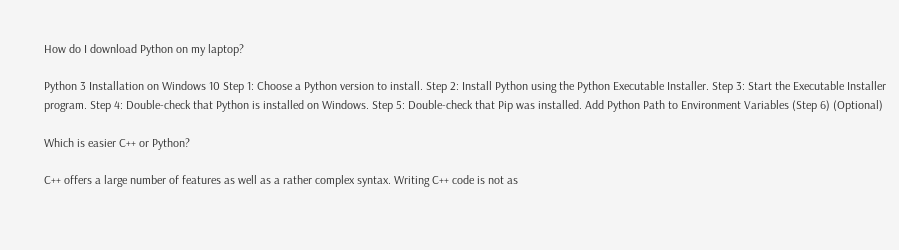How do I download Python on my laptop?

Python 3 Installation on Windows 10 Step 1: Choose a Python version to install. Step 2: Install Python using the Python Executable Installer. Step 3: Start the Executable Installer program. Step 4: Double-check that Python is installed on Windows. Step 5: Double-check that Pip was installed. Add Python Path to Environment Variables (Step 6) (Optional)

Which is easier C++ or Python?

C++ offers a large number of features as well as a rather complex syntax. Writing C++ code is not as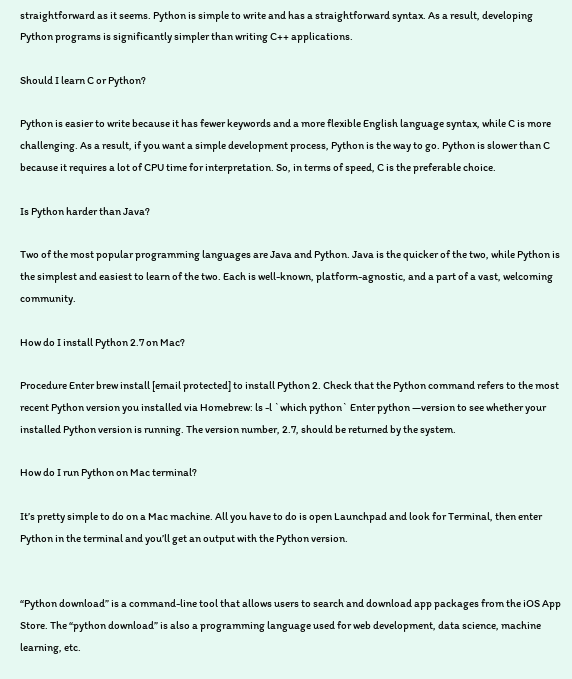straightforward as it seems. Python is simple to write and has a straightforward syntax. As a result, developing Python programs is significantly simpler than writing C++ applications.

Should I learn C or Python?

Python is easier to write because it has fewer keywords and a more flexible English language syntax, while C is more challenging. As a result, if you want a simple development process, Python is the way to go. Python is slower than C because it requires a lot of CPU time for interpretation. So, in terms of speed, C is the preferable choice.

Is Python harder than Java?

Two of the most popular programming languages are Java and Python. Java is the quicker of the two, while Python is the simplest and easiest to learn of the two. Each is well-known, platform-agnostic, and a part of a vast, welcoming community.

How do I install Python 2.7 on Mac?

Procedure Enter brew install [email protected] to install Python 2. Check that the Python command refers to the most recent Python version you installed via Homebrew: ls -l `which python` Enter python —version to see whether your installed Python version is running. The version number, 2.7, should be returned by the system.

How do I run Python on Mac terminal?

It’s pretty simple to do on a Mac machine. All you have to do is open Launchpad and look for Terminal, then enter Python in the terminal and you’ll get an output with the Python version.


“Python download” is a command-line tool that allows users to search and download app packages from the iOS App Store. The “python download” is also a programming language used for web development, data science, machine learning, etc.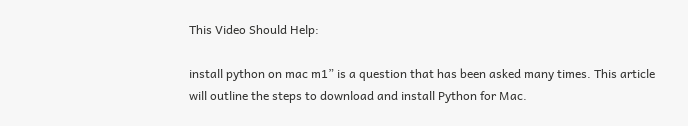This Video Should Help:

install python on mac m1” is a question that has been asked many times. This article will outline the steps to download and install Python for Mac.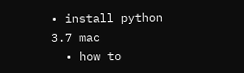• install python 3.7 mac
  • how to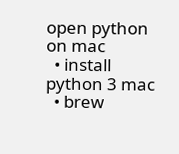open python on mac
  • install python 3 mac
  • brew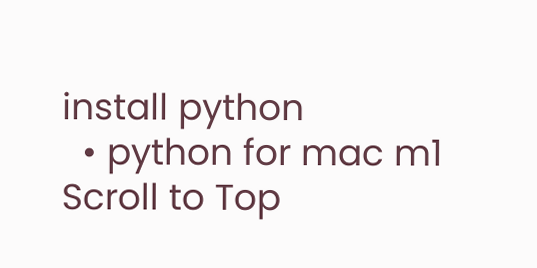install python
  • python for mac m1
Scroll to Top